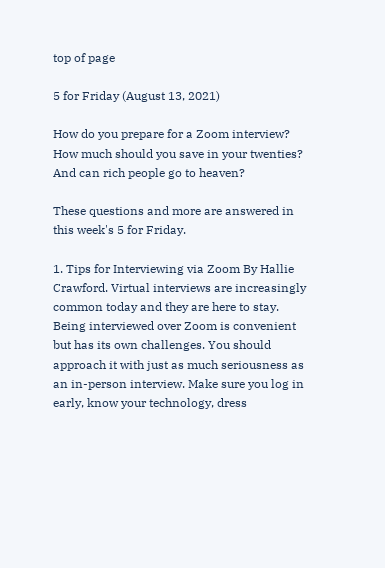top of page

5 for Friday (August 13, 2021)

How do you prepare for a Zoom interview? How much should you save in your twenties? And can rich people go to heaven?

These questions and more are answered in this week's 5 for Friday.

1. Tips for Interviewing via Zoom By Hallie Crawford. Virtual interviews are increasingly common today and they are here to stay. Being interviewed over Zoom is convenient but has its own challenges. You should approach it with just as much seriousness as an in-person interview. Make sure you log in early, know your technology, dress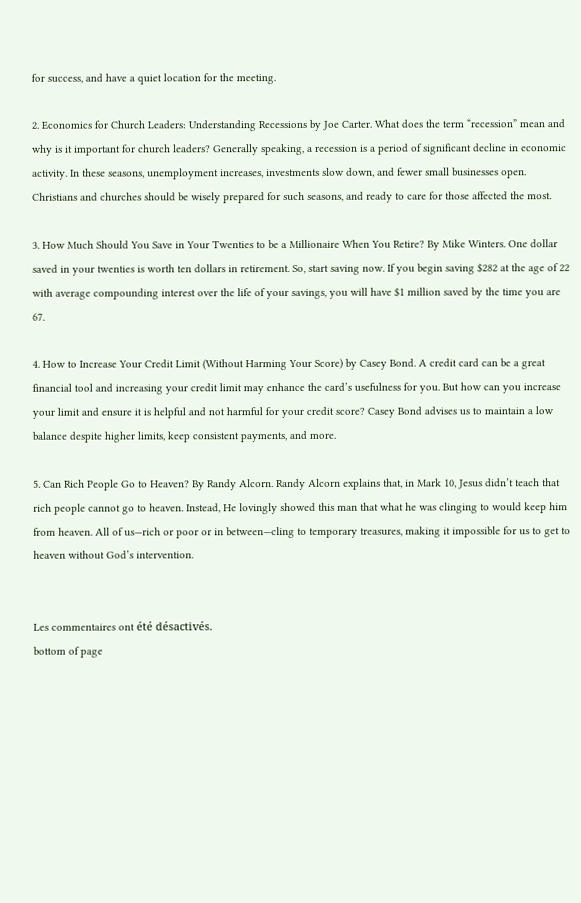for success, and have a quiet location for the meeting.

2. Economics for Church Leaders: Understanding Recessions by Joe Carter. What does the term “recession” mean and why is it important for church leaders? Generally speaking, a recession is a period of significant decline in economic activity. In these seasons, unemployment increases, investments slow down, and fewer small businesses open. Christians and churches should be wisely prepared for such seasons, and ready to care for those affected the most.

3. How Much Should You Save in Your Twenties to be a Millionaire When You Retire? By Mike Winters. One dollar saved in your twenties is worth ten dollars in retirement. So, start saving now. If you begin saving $282 at the age of 22 with average compounding interest over the life of your savings, you will have $1 million saved by the time you are 67.

4. How to Increase Your Credit Limit (Without Harming Your Score) by Casey Bond. A credit card can be a great financial tool and increasing your credit limit may enhance the card’s usefulness for you. But how can you increase your limit and ensure it is helpful and not harmful for your credit score? Casey Bond advises us to maintain a low balance despite higher limits, keep consistent payments, and more.

5. Can Rich People Go to Heaven? By Randy Alcorn. Randy Alcorn explains that, in Mark 10, Jesus didn’t teach that rich people cannot go to heaven. Instead, He lovingly showed this man that what he was clinging to would keep him from heaven. All of us—rich or poor or in between—cling to temporary treasures, making it impossible for us to get to heaven without God’s intervention.


Les commentaires ont été désactivés.
bottom of page